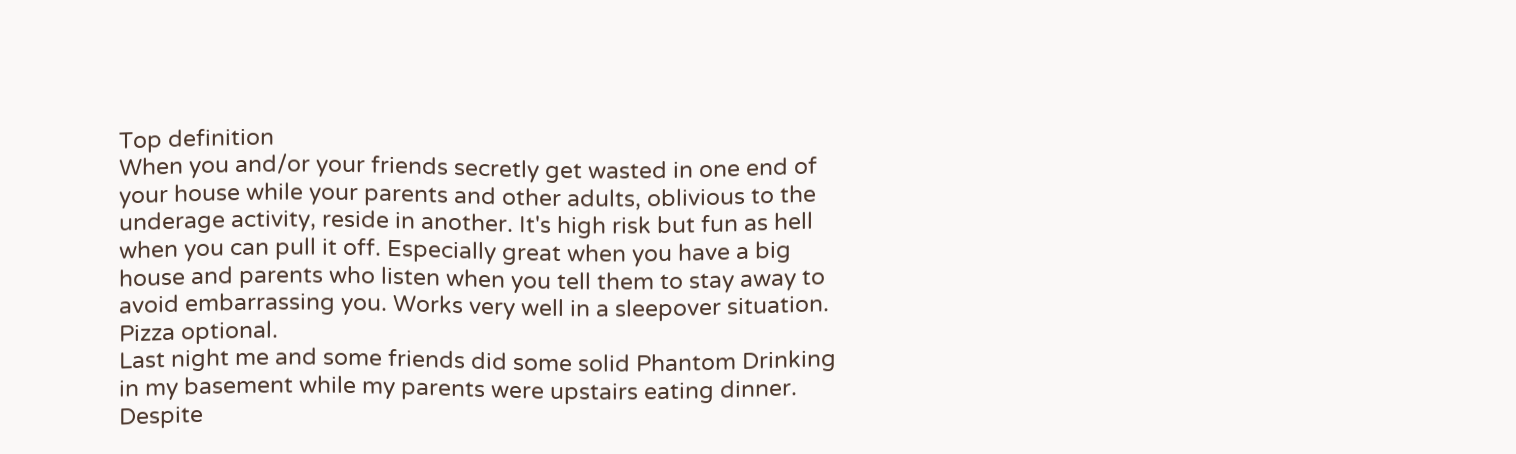Top definition
When you and/or your friends secretly get wasted in one end of your house while your parents and other adults, oblivious to the underage activity, reside in another. It's high risk but fun as hell when you can pull it off. Especially great when you have a big house and parents who listen when you tell them to stay away to avoid embarrassing you. Works very well in a sleepover situation. Pizza optional.
Last night me and some friends did some solid Phantom Drinking in my basement while my parents were upstairs eating dinner. Despite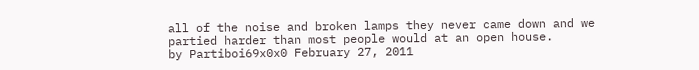all of the noise and broken lamps they never came down and we partied harder than most people would at an open house.
by Partiboi69x0x0 February 27, 2011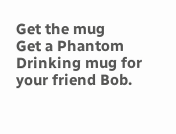Get the mug
Get a Phantom Drinking mug for your friend Bob.